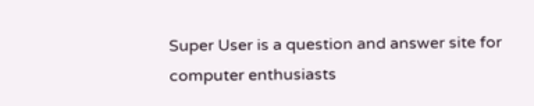Super User is a question and answer site for computer enthusiasts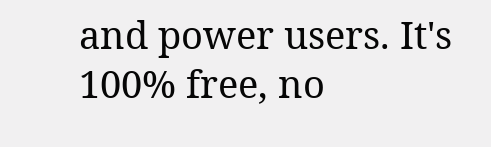and power users. It's 100% free, no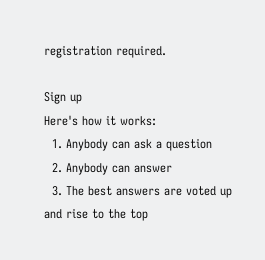registration required.

Sign up
Here's how it works:
  1. Anybody can ask a question
  2. Anybody can answer
  3. The best answers are voted up and rise to the top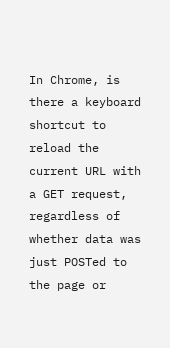In Chrome, is there a keyboard shortcut to reload the current URL with a GET request, regardless of whether data was just POSTed to the page or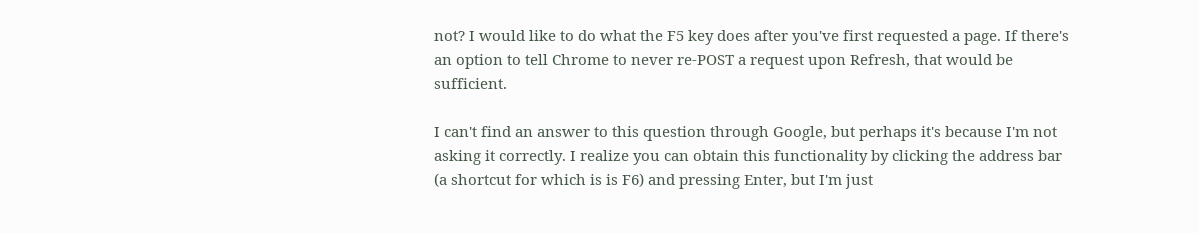not? I would like to do what the F5 key does after you've first requested a page. If there's an option to tell Chrome to never re-POST a request upon Refresh, that would be sufficient.

I can't find an answer to this question through Google, but perhaps it's because I'm not asking it correctly. I realize you can obtain this functionality by clicking the address bar (a shortcut for which is is F6) and pressing Enter, but I'm just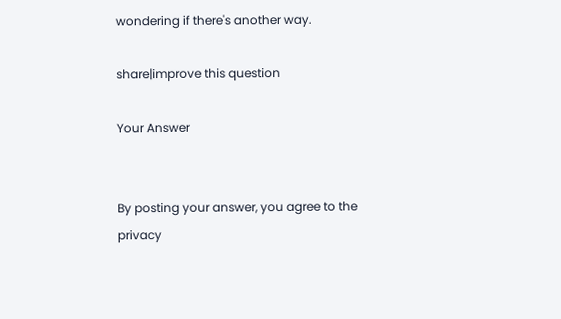wondering if there's another way.

share|improve this question

Your Answer


By posting your answer, you agree to the privacy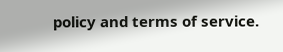policy and terms of service.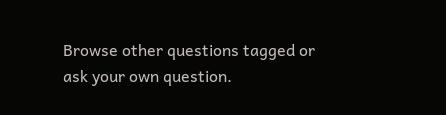Browse other questions tagged or ask your own question.